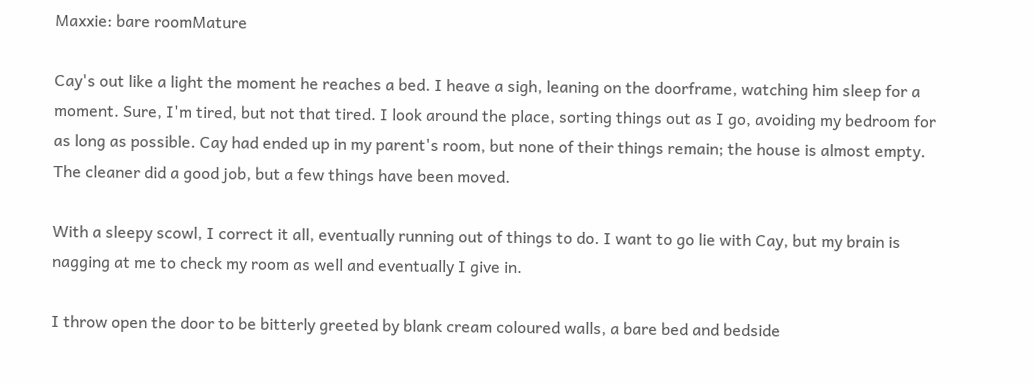Maxxie: bare roomMature

Cay's out like a light the moment he reaches a bed. I heave a sigh, leaning on the doorframe, watching him sleep for a moment. Sure, I'm tired, but not that tired. I look around the place, sorting things out as I go, avoiding my bedroom for as long as possible. Cay had ended up in my parent's room, but none of their things remain; the house is almost empty. The cleaner did a good job, but a few things have been moved.

With a sleepy scowl, I correct it all, eventually running out of things to do. I want to go lie with Cay, but my brain is nagging at me to check my room as well and eventually I give in.

I throw open the door to be bitterly greeted by blank cream coloured walls, a bare bed and bedside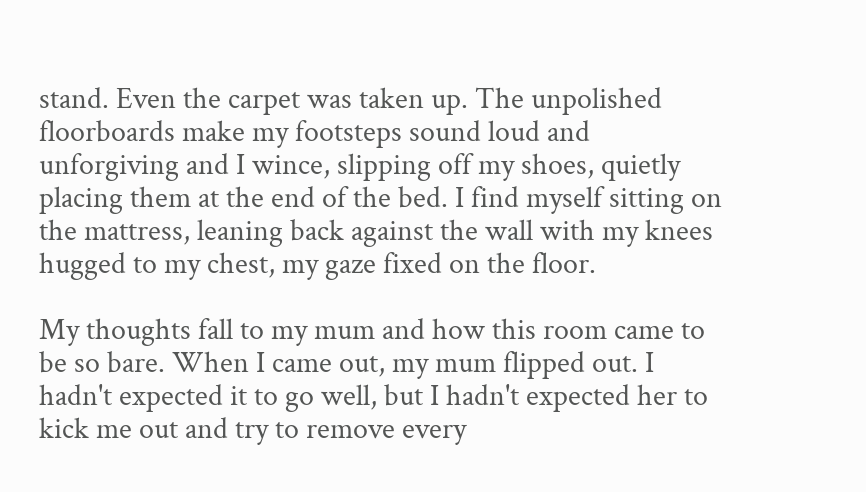stand. Even the carpet was taken up. The unpolished floorboards make my footsteps sound loud and unforgiving and I wince, slipping off my shoes, quietly placing them at the end of the bed. I find myself sitting on the mattress, leaning back against the wall with my knees hugged to my chest, my gaze fixed on the floor.

My thoughts fall to my mum and how this room came to be so bare. When I came out, my mum flipped out. I hadn't expected it to go well, but I hadn't expected her to kick me out and try to remove every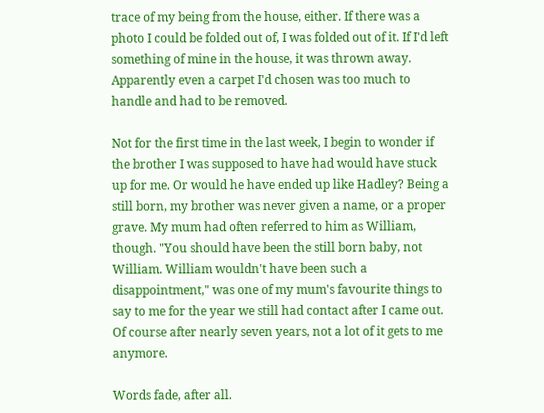trace of my being from the house, either. If there was a photo I could be folded out of, I was folded out of it. If I'd left something of mine in the house, it was thrown away. Apparently even a carpet I'd chosen was too much to handle and had to be removed.

Not for the first time in the last week, I begin to wonder if the brother I was supposed to have had would have stuck up for me. Or would he have ended up like Hadley? Being a still born, my brother was never given a name, or a proper grave. My mum had often referred to him as William, though. "You should have been the still born baby, not William. William wouldn't have been such a disappointment," was one of my mum's favourite things to say to me for the year we still had contact after I came out. Of course after nearly seven years, not a lot of it gets to me anymore.

Words fade, after all.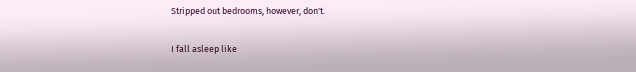Stripped out bedrooms, however, don't.

I fall asleep like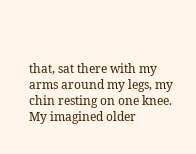that, sat there with my arms around my legs, my chin resting on one knee. My imagined older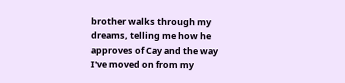brother walks through my dreams, telling me how he approves of Cay and the way I've moved on from my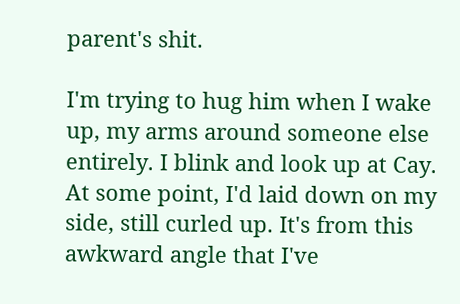parent's shit.

I'm trying to hug him when I wake up, my arms around someone else entirely. I blink and look up at Cay. At some point, I'd laid down on my side, still curled up. It's from this awkward angle that I've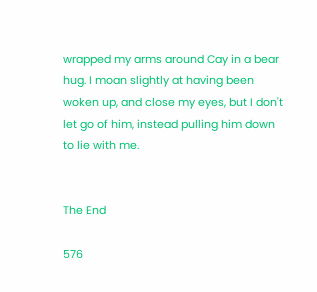wrapped my arms around Cay in a bear hug. I moan slightly at having been woken up, and close my eyes, but I don't let go of him, instead pulling him down to lie with me.


The End

576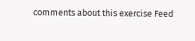comments about this exercise Feed